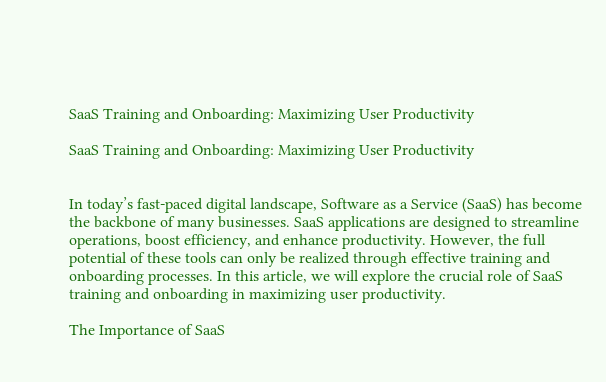SaaS Training and Onboarding: Maximizing User Productivity

SaaS Training and Onboarding: Maximizing User Productivity


In today’s fast-paced digital landscape, Software as a Service (SaaS) has become the backbone of many businesses. SaaS applications are designed to streamline operations, boost efficiency, and enhance productivity. However, the full potential of these tools can only be realized through effective training and onboarding processes. In this article, we will explore the crucial role of SaaS training and onboarding in maximizing user productivity.

The Importance of SaaS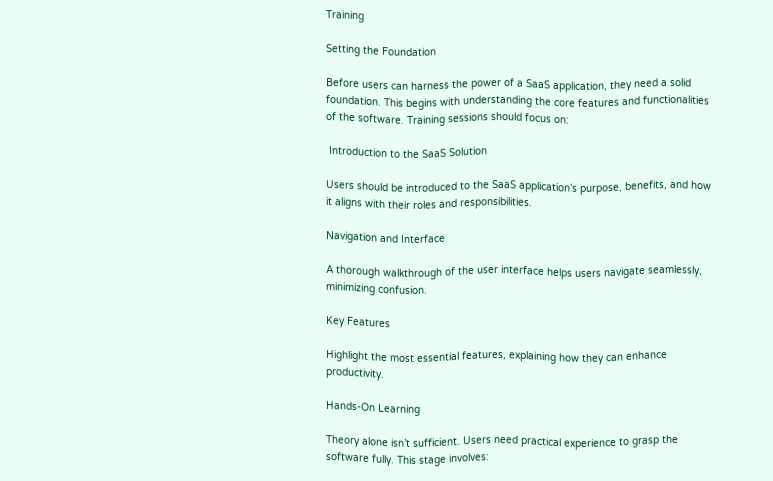Training

Setting the Foundation

Before users can harness the power of a SaaS application, they need a solid foundation. This begins with understanding the core features and functionalities of the software. Training sessions should focus on:

 Introduction to the SaaS Solution

Users should be introduced to the SaaS application’s purpose, benefits, and how it aligns with their roles and responsibilities.

Navigation and Interface

A thorough walkthrough of the user interface helps users navigate seamlessly, minimizing confusion.

Key Features

Highlight the most essential features, explaining how they can enhance productivity.

Hands-On Learning

Theory alone isn’t sufficient. Users need practical experience to grasp the software fully. This stage involves: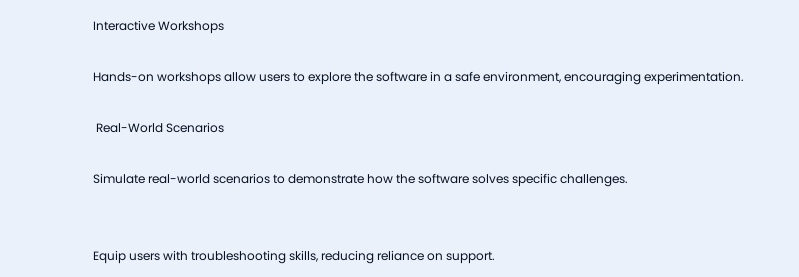Interactive Workshops

Hands-on workshops allow users to explore the software in a safe environment, encouraging experimentation.

 Real-World Scenarios

Simulate real-world scenarios to demonstrate how the software solves specific challenges.


Equip users with troubleshooting skills, reducing reliance on support.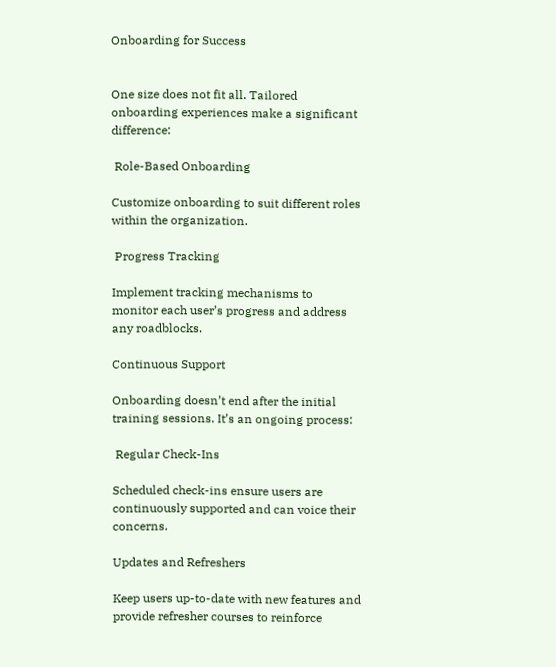Onboarding for Success


One size does not fit all. Tailored onboarding experiences make a significant difference:

 Role-Based Onboarding

Customize onboarding to suit different roles within the organization.

 Progress Tracking

Implement tracking mechanisms to monitor each user’s progress and address any roadblocks.

Continuous Support

Onboarding doesn’t end after the initial training sessions. It’s an ongoing process:

 Regular Check-Ins

Scheduled check-ins ensure users are continuously supported and can voice their concerns.

Updates and Refreshers

Keep users up-to-date with new features and provide refresher courses to reinforce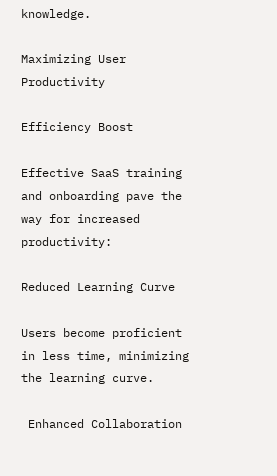knowledge.

Maximizing User Productivity

Efficiency Boost

Effective SaaS training and onboarding pave the way for increased productivity:

Reduced Learning Curve

Users become proficient in less time, minimizing the learning curve.

 Enhanced Collaboration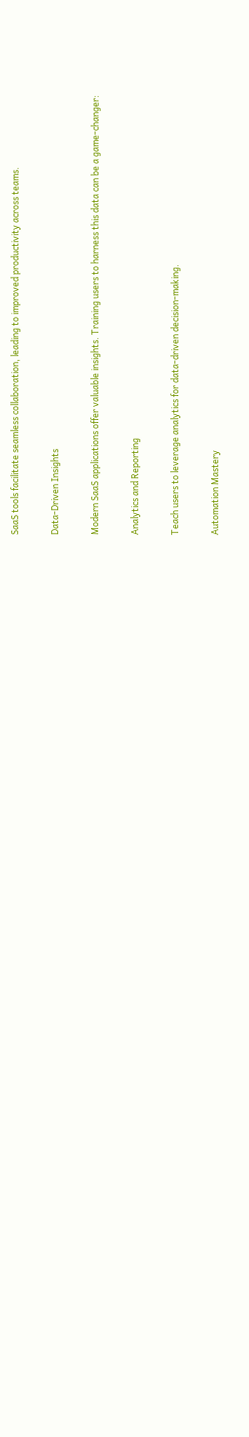SaaS tools facilitate seamless collaboration, leading to improved productivity across teams.

Data-Driven Insights

Modern SaaS applications offer valuable insights. Training users to harness this data can be a game-changer:

Analytics and Reporting

Teach users to leverage analytics for data-driven decision-making.

Automation Mastery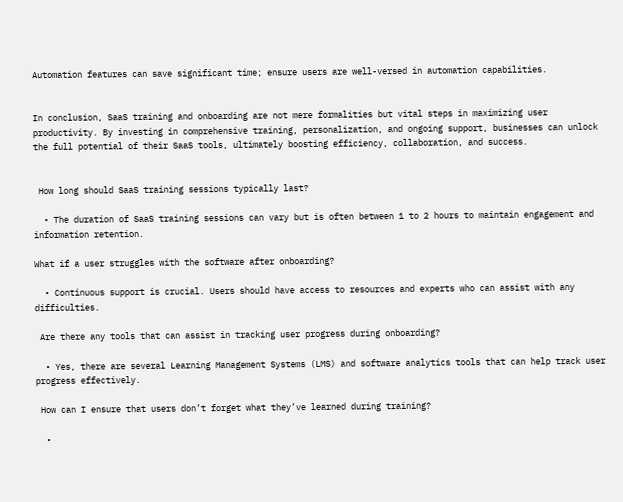Automation features can save significant time; ensure users are well-versed in automation capabilities.


In conclusion, SaaS training and onboarding are not mere formalities but vital steps in maximizing user productivity. By investing in comprehensive training, personalization, and ongoing support, businesses can unlock the full potential of their SaaS tools, ultimately boosting efficiency, collaboration, and success.


 How long should SaaS training sessions typically last?

  • The duration of SaaS training sessions can vary but is often between 1 to 2 hours to maintain engagement and information retention.

What if a user struggles with the software after onboarding?

  • Continuous support is crucial. Users should have access to resources and experts who can assist with any difficulties.

 Are there any tools that can assist in tracking user progress during onboarding?

  • Yes, there are several Learning Management Systems (LMS) and software analytics tools that can help track user progress effectively.

 How can I ensure that users don’t forget what they’ve learned during training?

  •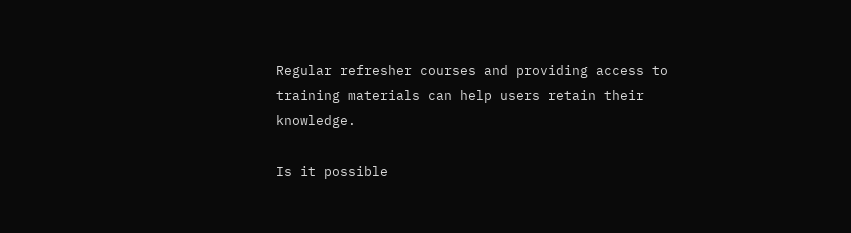Regular refresher courses and providing access to training materials can help users retain their knowledge.

Is it possible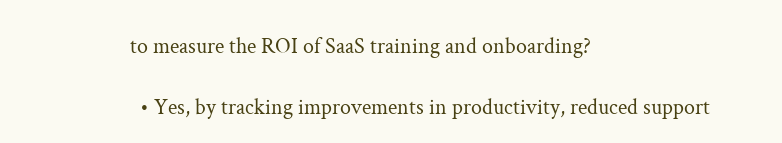to measure the ROI of SaaS training and onboarding?

  • Yes, by tracking improvements in productivity, reduced support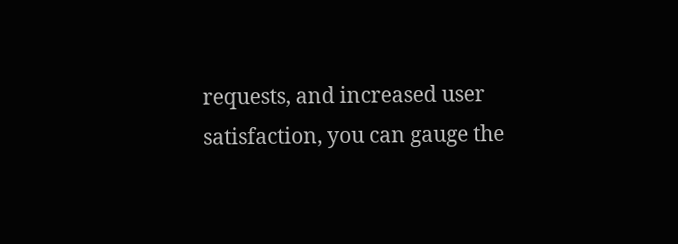requests, and increased user satisfaction, you can gauge the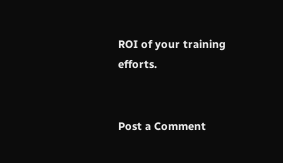ROI of your training efforts.


Post a Comment